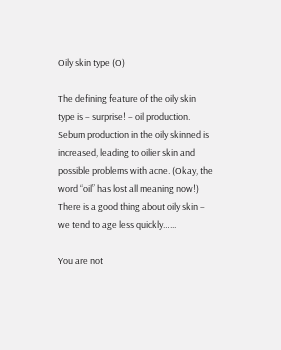Oily skin type (O)

The defining feature of the oily skin type is – surprise! – oil production. Sebum production in the oily skinned is increased, leading to oilier skin and possible problems with acne. (Okay, the word “oil” has lost all meaning now!) There is a good thing about oily skin – we tend to age less quickly…...

You are not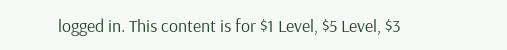logged in. This content is for $1 Level, $5 Level, $3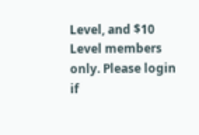Level, and $10 Level members only. Please login if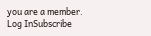you are a member.
Log InSubscribe